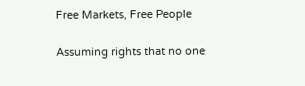Free Markets, Free People

Assuming rights that no one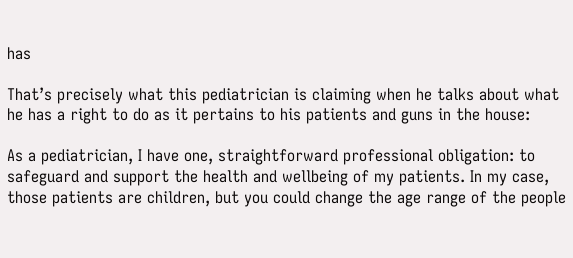has

That’s precisely what this pediatrician is claiming when he talks about what he has a right to do as it pertains to his patients and guns in the house:

As a pediatrician, I have one, straightforward professional obligation: to safeguard and support the health and wellbeing of my patients. In my case, those patients are children, but you could change the age range of the people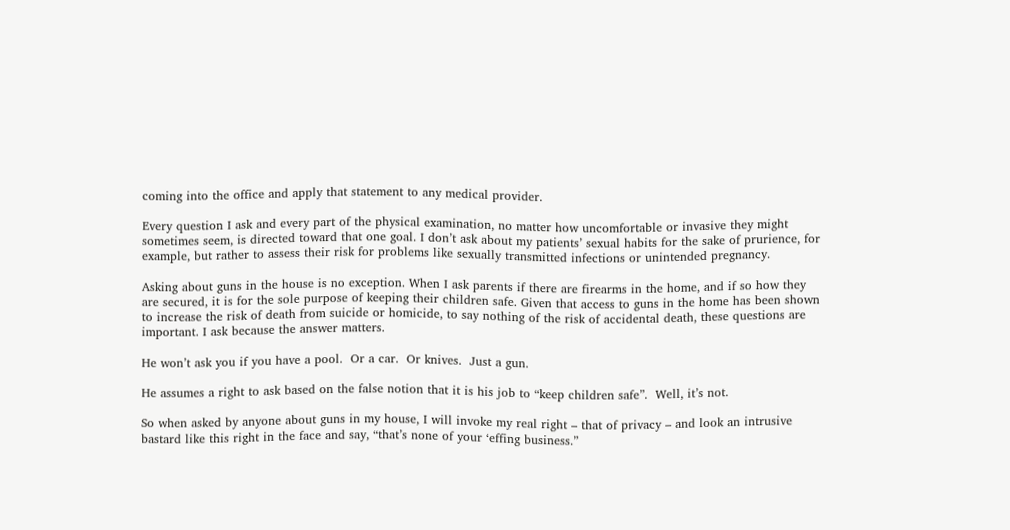coming into the office and apply that statement to any medical provider.

Every question I ask and every part of the physical examination, no matter how uncomfortable or invasive they might sometimes seem, is directed toward that one goal. I don’t ask about my patients’ sexual habits for the sake of prurience, for example, but rather to assess their risk for problems like sexually transmitted infections or unintended pregnancy.

Asking about guns in the house is no exception. When I ask parents if there are firearms in the home, and if so how they are secured, it is for the sole purpose of keeping their children safe. Given that access to guns in the home has been shown to increase the risk of death from suicide or homicide, to say nothing of the risk of accidental death, these questions are important. I ask because the answer matters.

He won’t ask you if you have a pool.  Or a car.  Or knives.  Just a gun.

He assumes a right to ask based on the false notion that it is his job to “keep children safe”.  Well, it’s not.

So when asked by anyone about guns in my house, I will invoke my real right – that of privacy – and look an intrusive bastard like this right in the face and say, “that’s none of your ‘effing business.”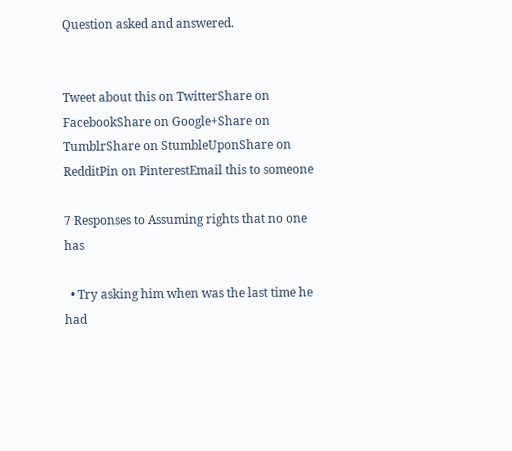Question asked and answered.


Tweet about this on TwitterShare on FacebookShare on Google+Share on TumblrShare on StumbleUponShare on RedditPin on PinterestEmail this to someone

7 Responses to Assuming rights that no one has

  • Try asking him when was the last time he had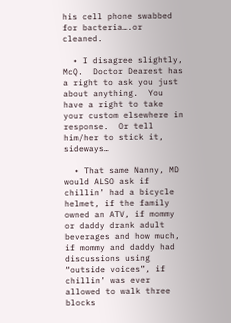his cell phone swabbed for bacteria….or cleaned.

  • I disagree slightly, McQ.  Doctor Dearest has a right to ask you just about anything.  You have a right to take your custom elsewhere in response.  Or tell him/her to stick it, sideways…

  • That same Nanny, MD would ALSO ask if chillin’ had a bicycle helmet, if the family owned an ATV, if mommy or daddy drank adult beverages and how much, if mommy and daddy had discussions using “outside voices”, if chillin’ was ever allowed to walk three blocks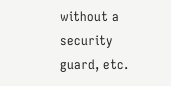without a security guard, etc.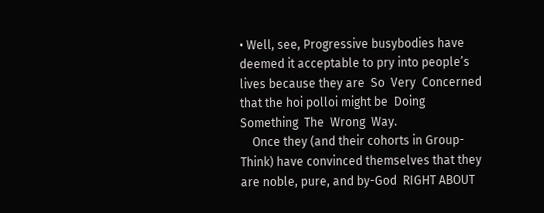• Well, see, Progressive busybodies have deemed it acceptable to pry into people’s lives because they are  So  Very  Concerned  that the hoi polloi might be  Doing  Something  The  Wrong  Way.
    Once they (and their cohorts in Group-Think) have convinced themselves that they are noble, pure, and by-God  RIGHT ABOUT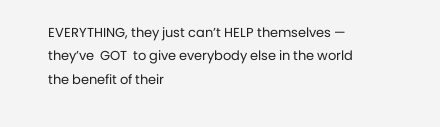EVERYTHING, they just can’t HELP themselves — they’ve  GOT  to give everybody else in the world the benefit of their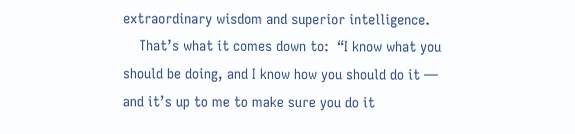extraordinary wisdom and superior intelligence.
    That’s what it comes down to:  “I know what you should be doing, and I know how you should do it — and it’s up to me to make sure you do it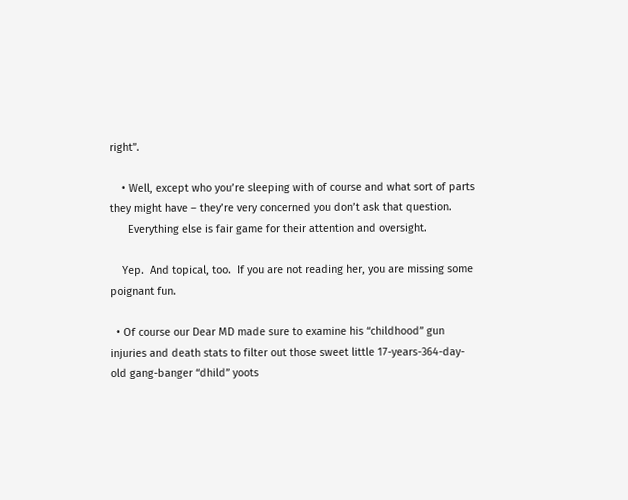right”.

    • Well, except who you’re sleeping with of course and what sort of parts they might have – they’re very concerned you don’t ask that question.
      Everything else is fair game for their attention and oversight.

    Yep.  And topical, too.  If you are not reading her, you are missing some poignant fun.

  • Of course our Dear MD made sure to examine his “childhood” gun injuries and death stats to filter out those sweet little 17-years-364-day-old gang-banger “dhild” yoots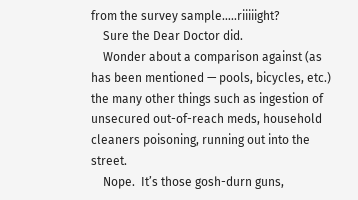from the survey sample…..riiiiight?
    Sure the Dear Doctor did.
    Wonder about a comparison against (as has been mentioned — pools, bicycles, etc.) the many other things such as ingestion of unsecured out-of-reach meds, household cleaners poisoning, running out into the street.
    Nope.  It’s those gosh-durn guns,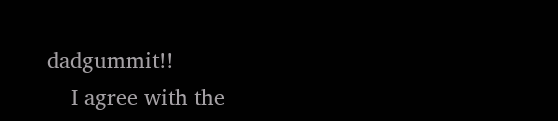dadgummit!!
    I agree with the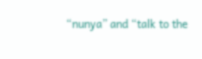“nunya” and “talk to the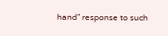hand” response to such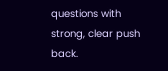questions with strong, clear push back.